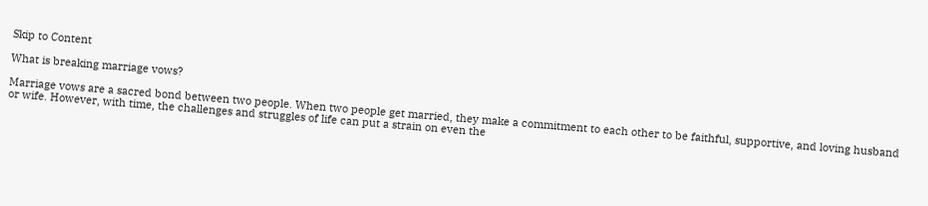Skip to Content

What is breaking marriage vows?

Marriage vows are a sacred bond between two people. When two people get married, they make a commitment to each other to be faithful, supportive, and loving husband or wife. However, with time, the challenges and struggles of life can put a strain on even the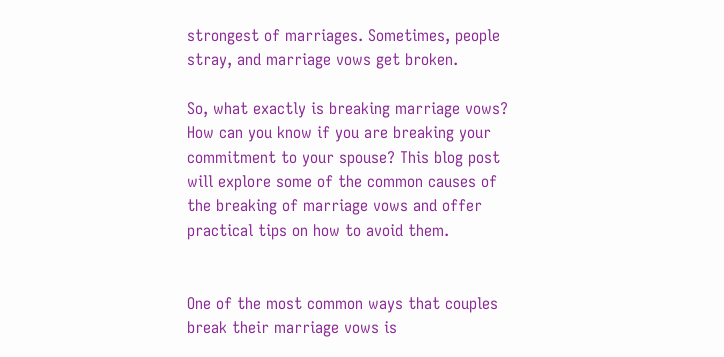strongest of marriages. Sometimes, people stray, and marriage vows get broken.

So, what exactly is breaking marriage vows? How can you know if you are breaking your commitment to your spouse? This blog post will explore some of the common causes of the breaking of marriage vows and offer practical tips on how to avoid them.


One of the most common ways that couples break their marriage vows is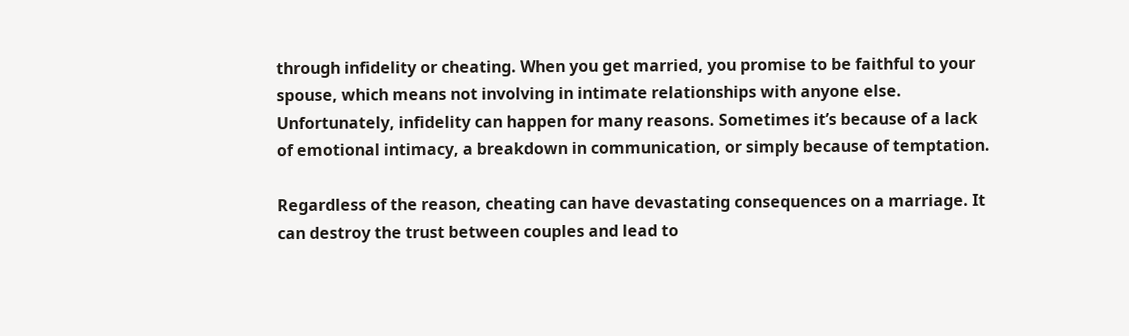through infidelity or cheating. When you get married, you promise to be faithful to your spouse, which means not involving in intimate relationships with anyone else. Unfortunately, infidelity can happen for many reasons. Sometimes it’s because of a lack of emotional intimacy, a breakdown in communication, or simply because of temptation.

Regardless of the reason, cheating can have devastating consequences on a marriage. It can destroy the trust between couples and lead to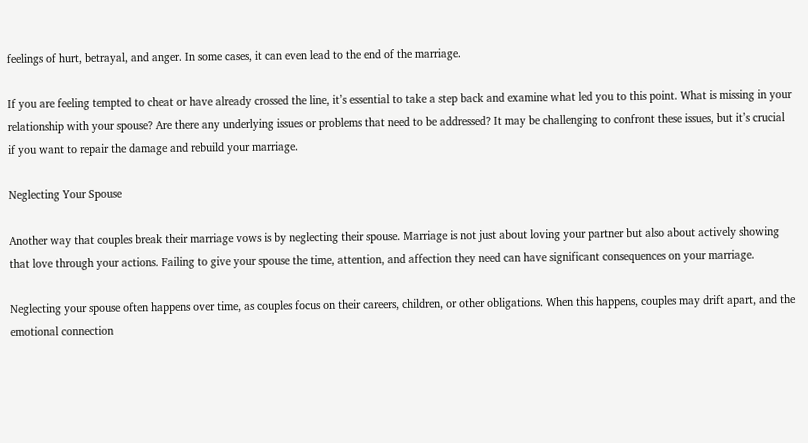feelings of hurt, betrayal, and anger. In some cases, it can even lead to the end of the marriage.

If you are feeling tempted to cheat or have already crossed the line, it’s essential to take a step back and examine what led you to this point. What is missing in your relationship with your spouse? Are there any underlying issues or problems that need to be addressed? It may be challenging to confront these issues, but it’s crucial if you want to repair the damage and rebuild your marriage.

Neglecting Your Spouse

Another way that couples break their marriage vows is by neglecting their spouse. Marriage is not just about loving your partner but also about actively showing that love through your actions. Failing to give your spouse the time, attention, and affection they need can have significant consequences on your marriage.

Neglecting your spouse often happens over time, as couples focus on their careers, children, or other obligations. When this happens, couples may drift apart, and the emotional connection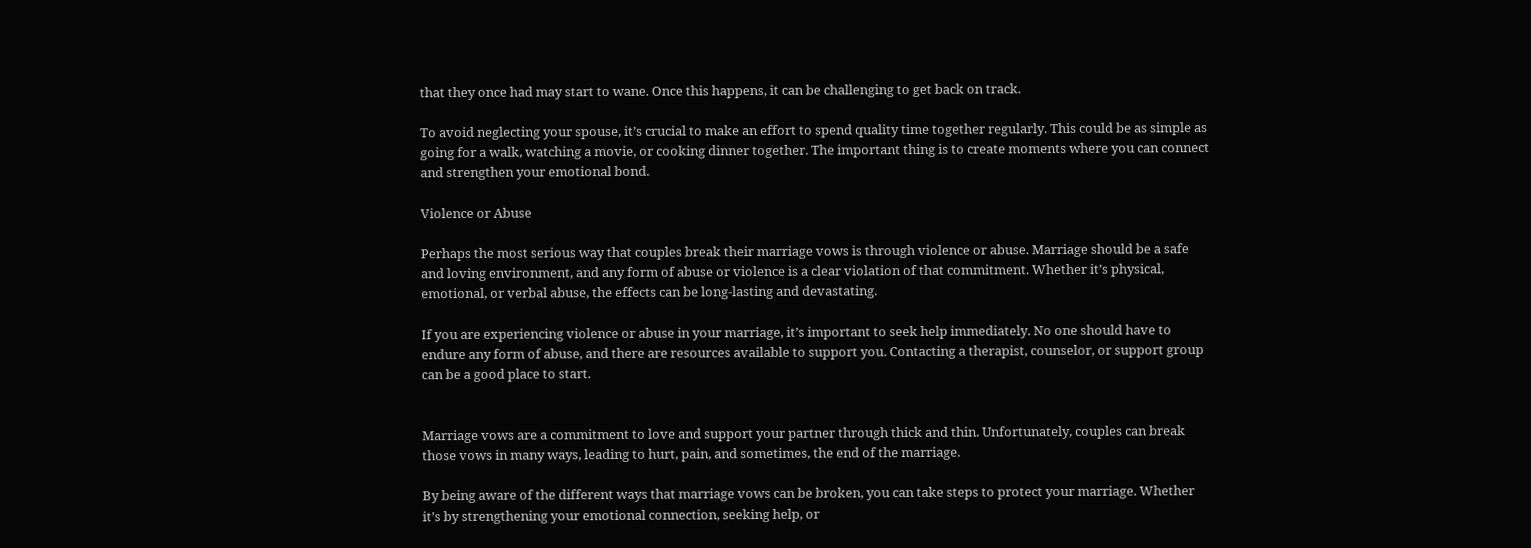that they once had may start to wane. Once this happens, it can be challenging to get back on track.

To avoid neglecting your spouse, it’s crucial to make an effort to spend quality time together regularly. This could be as simple as going for a walk, watching a movie, or cooking dinner together. The important thing is to create moments where you can connect and strengthen your emotional bond.

Violence or Abuse

Perhaps the most serious way that couples break their marriage vows is through violence or abuse. Marriage should be a safe and loving environment, and any form of abuse or violence is a clear violation of that commitment. Whether it’s physical, emotional, or verbal abuse, the effects can be long-lasting and devastating.

If you are experiencing violence or abuse in your marriage, it’s important to seek help immediately. No one should have to endure any form of abuse, and there are resources available to support you. Contacting a therapist, counselor, or support group can be a good place to start.


Marriage vows are a commitment to love and support your partner through thick and thin. Unfortunately, couples can break those vows in many ways, leading to hurt, pain, and sometimes, the end of the marriage.

By being aware of the different ways that marriage vows can be broken, you can take steps to protect your marriage. Whether it’s by strengthening your emotional connection, seeking help, or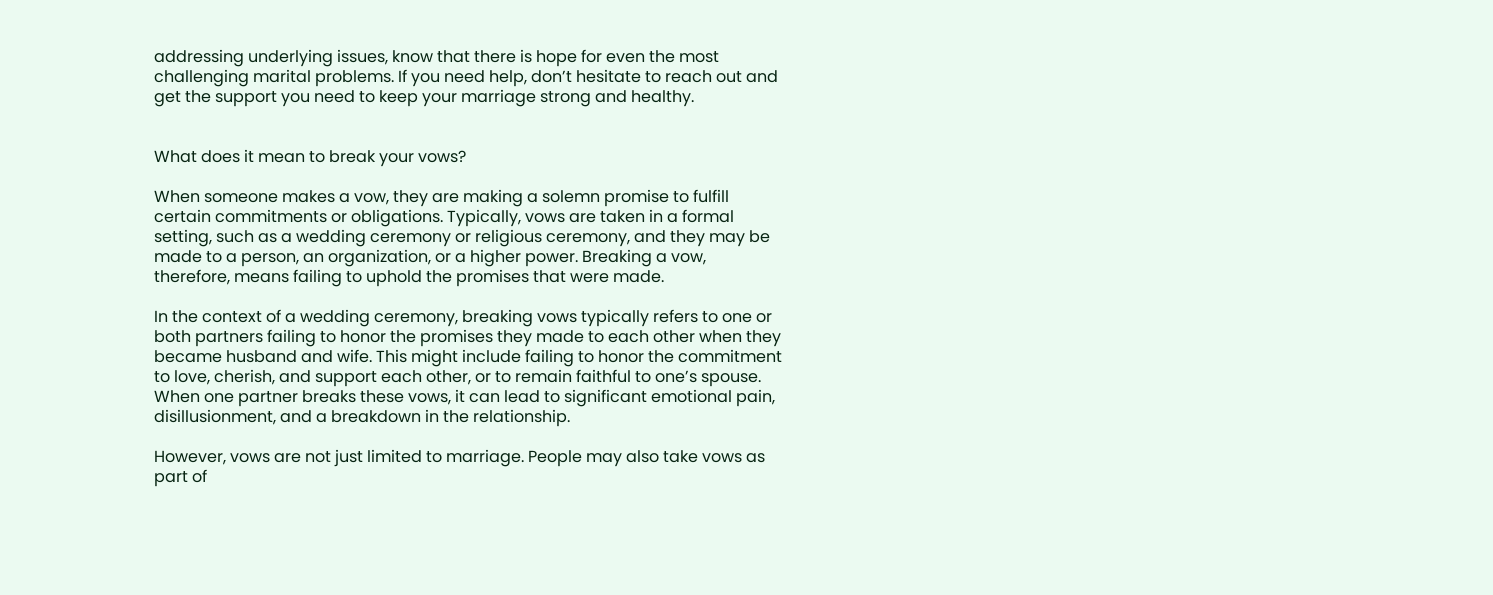addressing underlying issues, know that there is hope for even the most challenging marital problems. If you need help, don’t hesitate to reach out and get the support you need to keep your marriage strong and healthy.


What does it mean to break your vows?

When someone makes a vow, they are making a solemn promise to fulfill certain commitments or obligations. Typically, vows are taken in a formal setting, such as a wedding ceremony or religious ceremony, and they may be made to a person, an organization, or a higher power. Breaking a vow, therefore, means failing to uphold the promises that were made.

In the context of a wedding ceremony, breaking vows typically refers to one or both partners failing to honor the promises they made to each other when they became husband and wife. This might include failing to honor the commitment to love, cherish, and support each other, or to remain faithful to one’s spouse. When one partner breaks these vows, it can lead to significant emotional pain, disillusionment, and a breakdown in the relationship.

However, vows are not just limited to marriage. People may also take vows as part of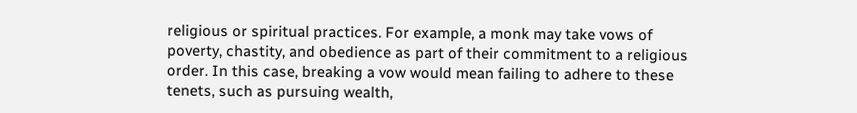religious or spiritual practices. For example, a monk may take vows of poverty, chastity, and obedience as part of their commitment to a religious order. In this case, breaking a vow would mean failing to adhere to these tenets, such as pursuing wealth,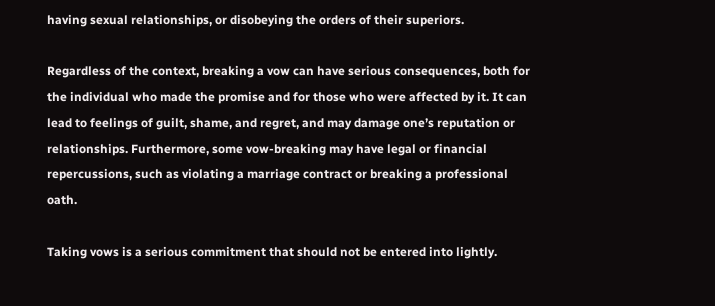having sexual relationships, or disobeying the orders of their superiors.

Regardless of the context, breaking a vow can have serious consequences, both for the individual who made the promise and for those who were affected by it. It can lead to feelings of guilt, shame, and regret, and may damage one’s reputation or relationships. Furthermore, some vow-breaking may have legal or financial repercussions, such as violating a marriage contract or breaking a professional oath.

Taking vows is a serious commitment that should not be entered into lightly.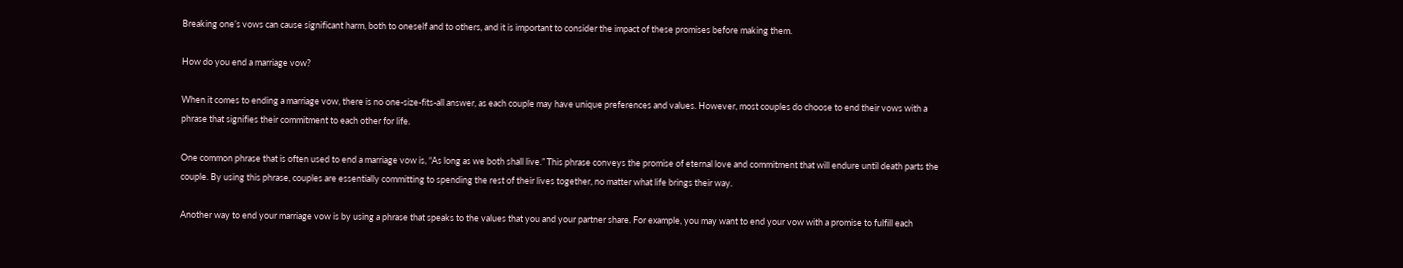Breaking one’s vows can cause significant harm, both to oneself and to others, and it is important to consider the impact of these promises before making them.

How do you end a marriage vow?

When it comes to ending a marriage vow, there is no one-size-fits-all answer, as each couple may have unique preferences and values. However, most couples do choose to end their vows with a phrase that signifies their commitment to each other for life.

One common phrase that is often used to end a marriage vow is, “As long as we both shall live.” This phrase conveys the promise of eternal love and commitment that will endure until death parts the couple. By using this phrase, couples are essentially committing to spending the rest of their lives together, no matter what life brings their way.

Another way to end your marriage vow is by using a phrase that speaks to the values that you and your partner share. For example, you may want to end your vow with a promise to fulfill each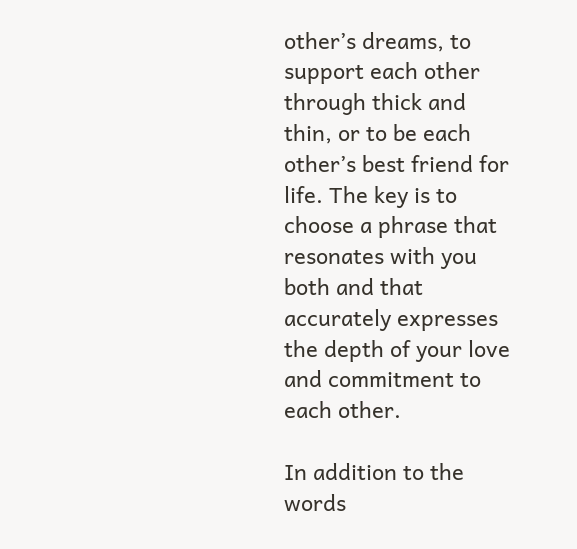other’s dreams, to support each other through thick and thin, or to be each other’s best friend for life. The key is to choose a phrase that resonates with you both and that accurately expresses the depth of your love and commitment to each other.

In addition to the words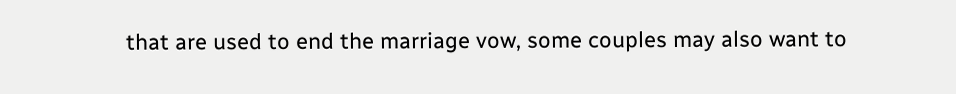that are used to end the marriage vow, some couples may also want to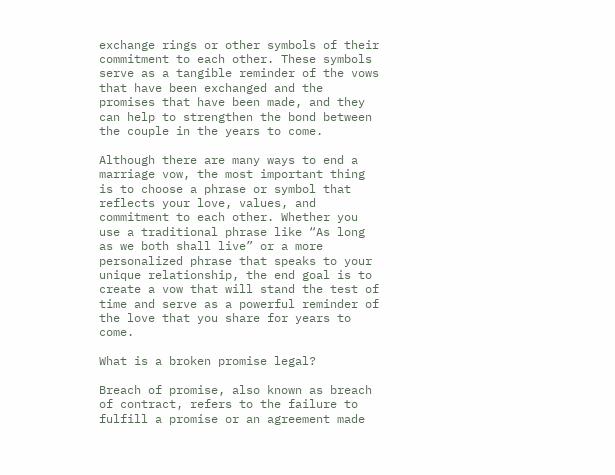exchange rings or other symbols of their commitment to each other. These symbols serve as a tangible reminder of the vows that have been exchanged and the promises that have been made, and they can help to strengthen the bond between the couple in the years to come.

Although there are many ways to end a marriage vow, the most important thing is to choose a phrase or symbol that reflects your love, values, and commitment to each other. Whether you use a traditional phrase like “As long as we both shall live” or a more personalized phrase that speaks to your unique relationship, the end goal is to create a vow that will stand the test of time and serve as a powerful reminder of the love that you share for years to come.

What is a broken promise legal?

Breach of promise, also known as breach of contract, refers to the failure to fulfill a promise or an agreement made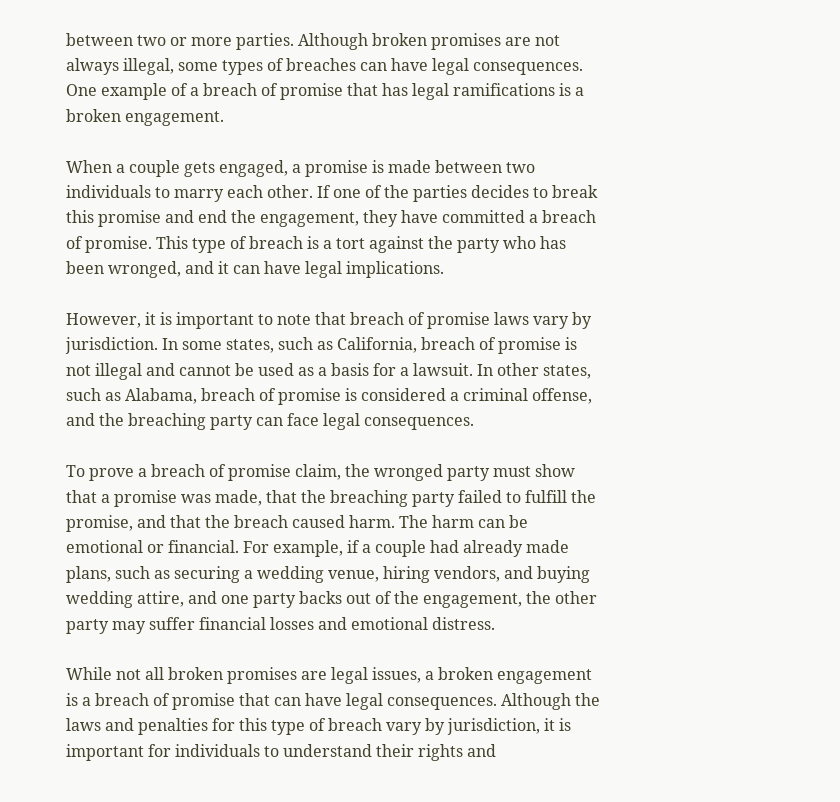between two or more parties. Although broken promises are not always illegal, some types of breaches can have legal consequences. One example of a breach of promise that has legal ramifications is a broken engagement.

When a couple gets engaged, a promise is made between two individuals to marry each other. If one of the parties decides to break this promise and end the engagement, they have committed a breach of promise. This type of breach is a tort against the party who has been wronged, and it can have legal implications.

However, it is important to note that breach of promise laws vary by jurisdiction. In some states, such as California, breach of promise is not illegal and cannot be used as a basis for a lawsuit. In other states, such as Alabama, breach of promise is considered a criminal offense, and the breaching party can face legal consequences.

To prove a breach of promise claim, the wronged party must show that a promise was made, that the breaching party failed to fulfill the promise, and that the breach caused harm. The harm can be emotional or financial. For example, if a couple had already made plans, such as securing a wedding venue, hiring vendors, and buying wedding attire, and one party backs out of the engagement, the other party may suffer financial losses and emotional distress.

While not all broken promises are legal issues, a broken engagement is a breach of promise that can have legal consequences. Although the laws and penalties for this type of breach vary by jurisdiction, it is important for individuals to understand their rights and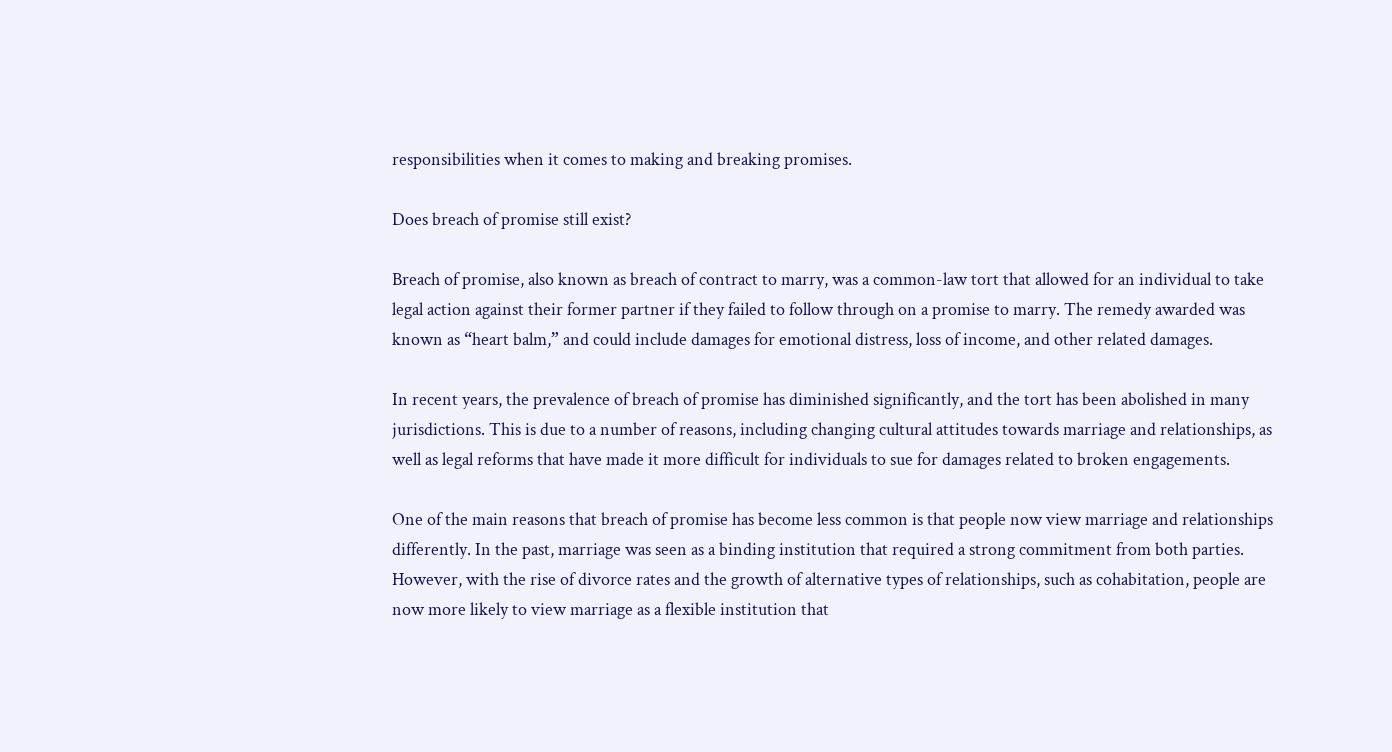responsibilities when it comes to making and breaking promises.

Does breach of promise still exist?

Breach of promise, also known as breach of contract to marry, was a common-law tort that allowed for an individual to take legal action against their former partner if they failed to follow through on a promise to marry. The remedy awarded was known as “heart balm,” and could include damages for emotional distress, loss of income, and other related damages.

In recent years, the prevalence of breach of promise has diminished significantly, and the tort has been abolished in many jurisdictions. This is due to a number of reasons, including changing cultural attitudes towards marriage and relationships, as well as legal reforms that have made it more difficult for individuals to sue for damages related to broken engagements.

One of the main reasons that breach of promise has become less common is that people now view marriage and relationships differently. In the past, marriage was seen as a binding institution that required a strong commitment from both parties. However, with the rise of divorce rates and the growth of alternative types of relationships, such as cohabitation, people are now more likely to view marriage as a flexible institution that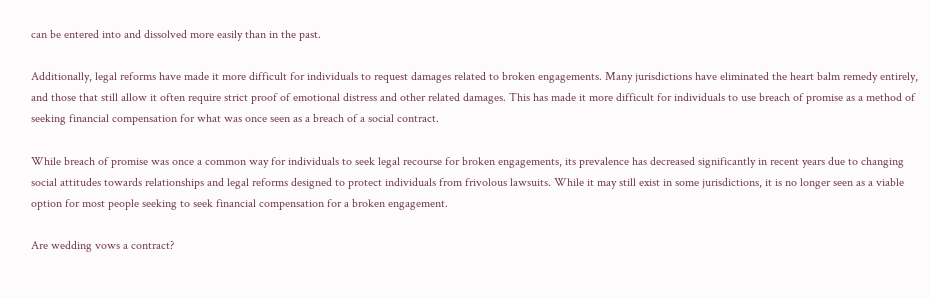can be entered into and dissolved more easily than in the past.

Additionally, legal reforms have made it more difficult for individuals to request damages related to broken engagements. Many jurisdictions have eliminated the heart balm remedy entirely, and those that still allow it often require strict proof of emotional distress and other related damages. This has made it more difficult for individuals to use breach of promise as a method of seeking financial compensation for what was once seen as a breach of a social contract.

While breach of promise was once a common way for individuals to seek legal recourse for broken engagements, its prevalence has decreased significantly in recent years due to changing social attitudes towards relationships and legal reforms designed to protect individuals from frivolous lawsuits. While it may still exist in some jurisdictions, it is no longer seen as a viable option for most people seeking to seek financial compensation for a broken engagement.

Are wedding vows a contract?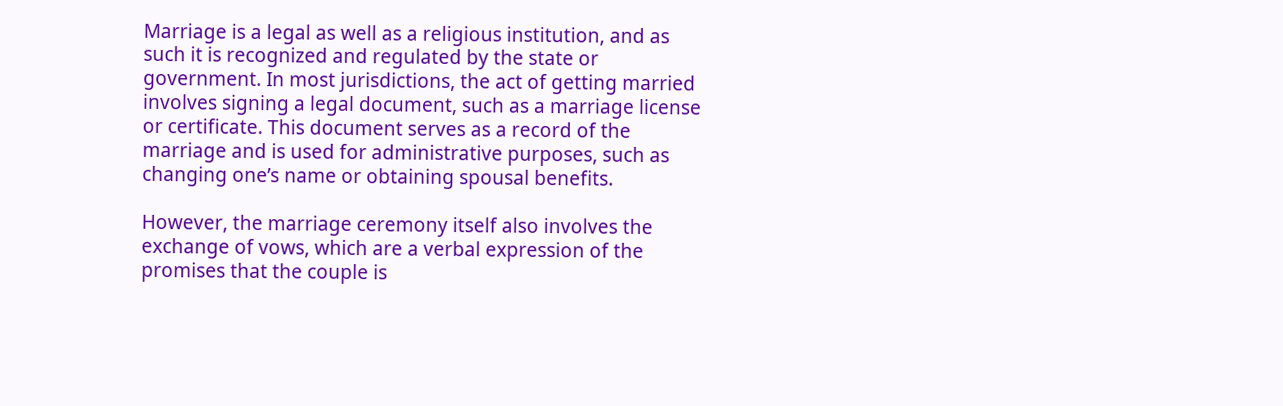Marriage is a legal as well as a religious institution, and as such it is recognized and regulated by the state or government. In most jurisdictions, the act of getting married involves signing a legal document, such as a marriage license or certificate. This document serves as a record of the marriage and is used for administrative purposes, such as changing one’s name or obtaining spousal benefits.

However, the marriage ceremony itself also involves the exchange of vows, which are a verbal expression of the promises that the couple is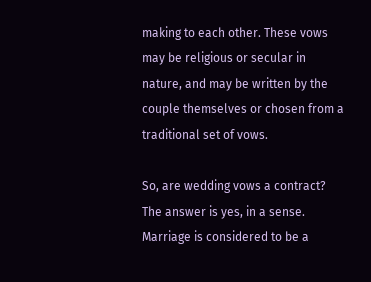making to each other. These vows may be religious or secular in nature, and may be written by the couple themselves or chosen from a traditional set of vows.

So, are wedding vows a contract? The answer is yes, in a sense. Marriage is considered to be a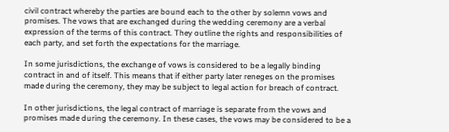civil contract whereby the parties are bound each to the other by solemn vows and promises. The vows that are exchanged during the wedding ceremony are a verbal expression of the terms of this contract. They outline the rights and responsibilities of each party, and set forth the expectations for the marriage.

In some jurisdictions, the exchange of vows is considered to be a legally binding contract in and of itself. This means that if either party later reneges on the promises made during the ceremony, they may be subject to legal action for breach of contract.

In other jurisdictions, the legal contract of marriage is separate from the vows and promises made during the ceremony. In these cases, the vows may be considered to be a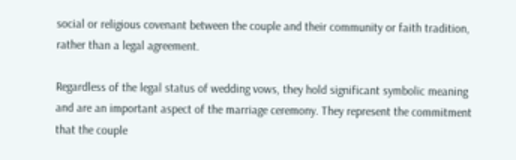social or religious covenant between the couple and their community or faith tradition, rather than a legal agreement.

Regardless of the legal status of wedding vows, they hold significant symbolic meaning and are an important aspect of the marriage ceremony. They represent the commitment that the couple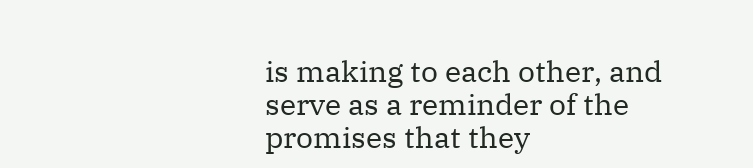is making to each other, and serve as a reminder of the promises that they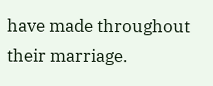have made throughout their marriage.